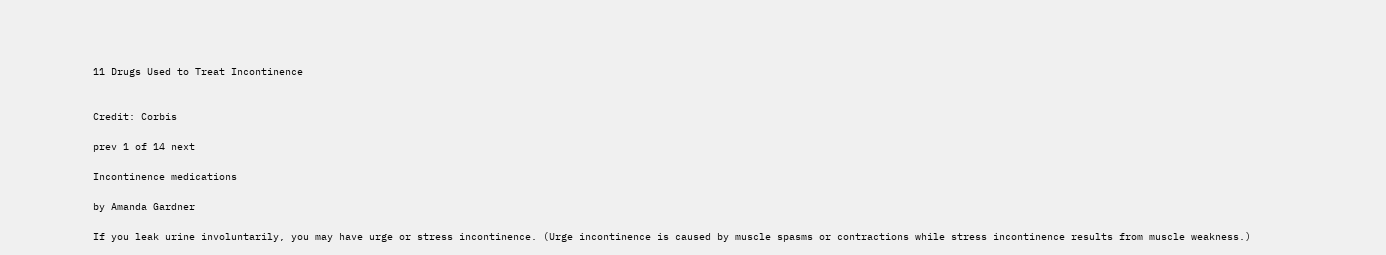11 Drugs Used to Treat Incontinence


Credit: Corbis

prev 1 of 14 next

Incontinence medications

by Amanda Gardner

If you leak urine involuntarily, you may have urge or stress incontinence. (Urge incontinence is caused by muscle spasms or contractions while stress incontinence results from muscle weakness.)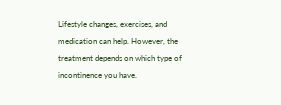Lifestyle changes, exercises, and medication can help. However, the treatment depends on which type of incontinence you have.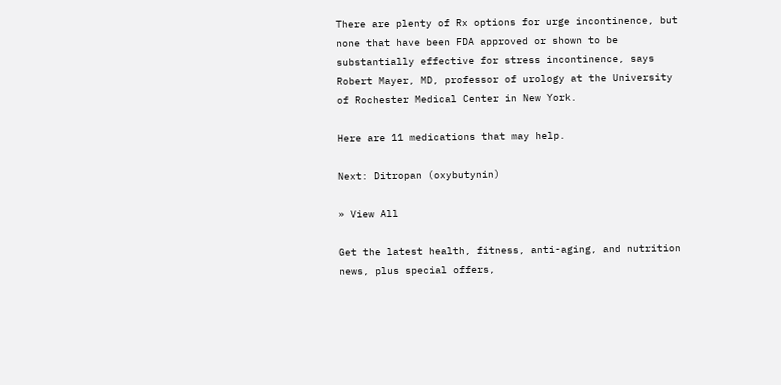There are plenty of Rx options for urge incontinence, but none that have been FDA approved or shown to be substantially effective for stress incontinence, says Robert Mayer, MD, professor of urology at the University of Rochester Medical Center in New York.

Here are 11 medications that may help.

Next: Ditropan (oxybutynin)

» View All

Get the latest health, fitness, anti-aging, and nutrition news, plus special offers,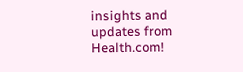insights and updates from Health.com!